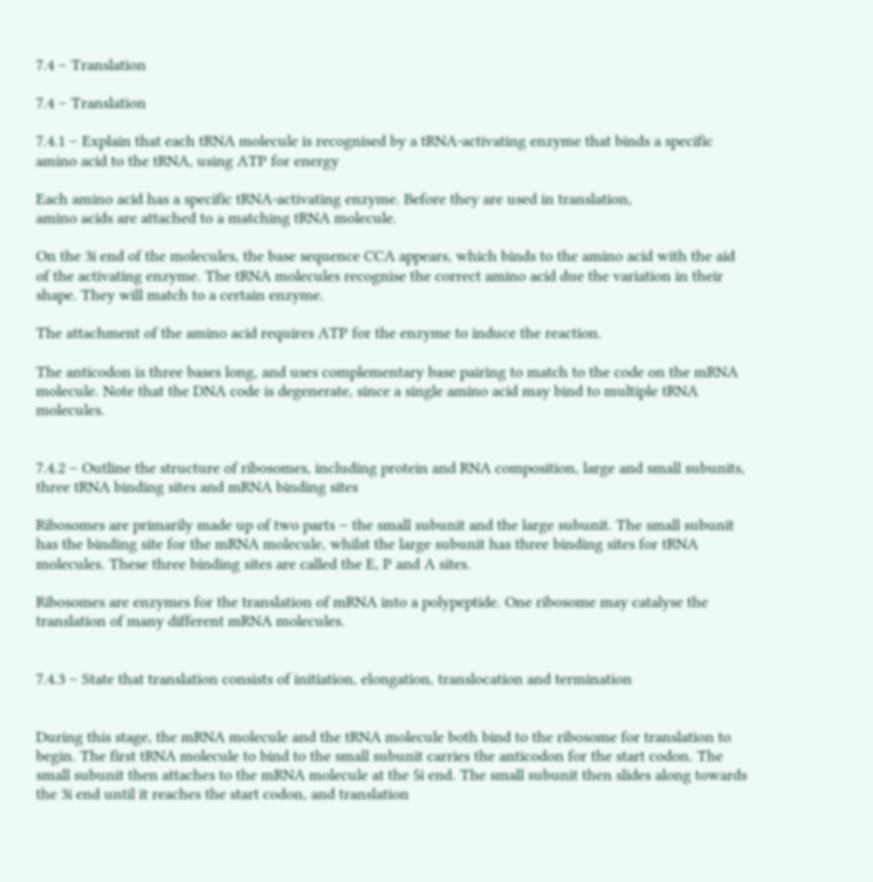7.4 – Translation

7.4 – Translation

7.4.1 – Explain that each tRNA molecule is recognised by a tRNA-activating enzyme that binds a specific amino acid to the tRNA, using ATP for energy

Each amino acid has a specific tRNA-activating enzyme. Before they are used in translation,
amino acids are attached to a matching tRNA molecule.

On the 3i end of the molecules, the base sequence CCA appears, which binds to the amino acid with the aid of the activating enzyme. The tRNA molecules recognise the correct amino acid due the variation in their shape. They will match to a certain enzyme.

The attachment of the amino acid requires ATP for the enzyme to induce the reaction.

The anticodon is three bases long, and uses complementary base pairing to match to the code on the mRNA molecule. Note that the DNA code is degenerate, since a single amino acid may bind to multiple tRNA molecules.


7.4.2 – Outline the structure of ribosomes, including protein and RNA composition, large and small subunits, three tRNA binding sites and mRNA binding sites

Ribosomes are primarily made up of two parts – the small subunit and the large subunit. The small subunit has the binding site for the mRNA molecule, whilst the large subunit has three binding sites for tRNA molecules. These three binding sites are called the E, P and A sites.

Ribosomes are enzymes for the translation of mRNA into a polypeptide. One ribosome may catalyse the translation of many different mRNA molecules.


7.4.3 – State that translation consists of initiation, elongation, translocation and termination


During this stage, the mRNA molecule and the tRNA molecule both bind to the ribosome for translation to begin. The first tRNA molecule to bind to the small subunit carries the anticodon for the start codon. The small subunit then attaches to the mRNA molecule at the 5i end. The small subunit then slides along towards the 3i end until it reaches the start codon, and translation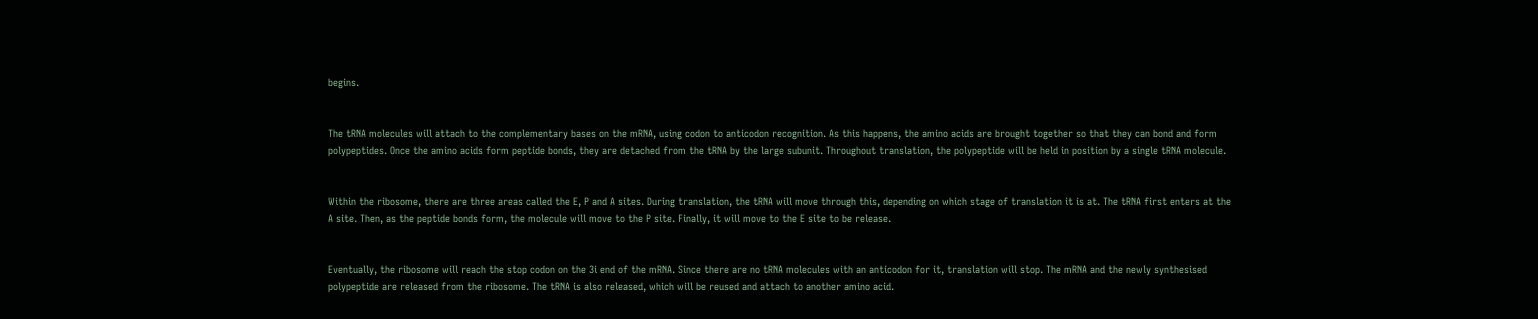begins.


The tRNA molecules will attach to the complementary bases on the mRNA, using codon to anticodon recognition. As this happens, the amino acids are brought together so that they can bond and form polypeptides. Once the amino acids form peptide bonds, they are detached from the tRNA by the large subunit. Throughout translation, the polypeptide will be held in position by a single tRNA molecule.


Within the ribosome, there are three areas called the E, P and A sites. During translation, the tRNA will move through this, depending on which stage of translation it is at. The tRNA first enters at the A site. Then, as the peptide bonds form, the molecule will move to the P site. Finally, it will move to the E site to be release.


Eventually, the ribosome will reach the stop codon on the 3i end of the mRNA. Since there are no tRNA molecules with an anticodon for it, translation will stop. The mRNA and the newly synthesised polypeptide are released from the ribosome. The tRNA is also released, which will be reused and attach to another amino acid.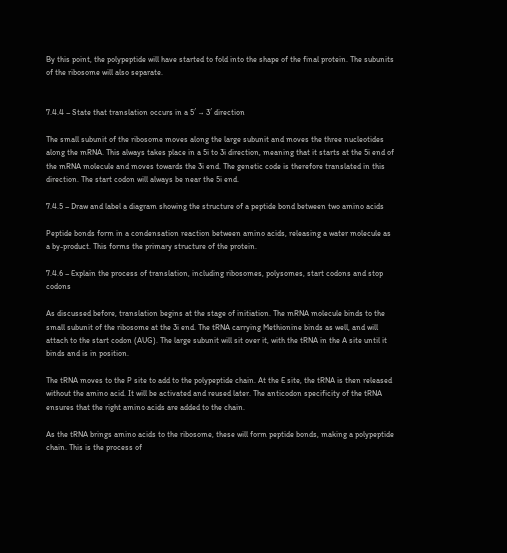By this point, the polypeptide will have started to fold into the shape of the final protein. The subunits of the ribosome will also separate.


7.4.4 – State that translation occurs in a 5′ → 3′ direction

The small subunit of the ribosome moves along the large subunit and moves the three nucleotides along the mRNA. This always takes place in a 5i to 3i direction, meaning that it starts at the 5i end of the mRNA molecule and moves towards the 3i end. The genetic code is therefore translated in this direction. The start codon will always be near the 5i end.

7.4.5 – Draw and label a diagram showing the structure of a peptide bond between two amino acids

Peptide bonds form in a condensation reaction between amino acids, releasing a water molecule as a by-product. This forms the primary structure of the protein.

7.4.6 – Explain the process of translation, including ribosomes, polysomes, start codons and stop codons

As discussed before, translation begins at the stage of initiation. The mRNA molecule binds to the small subunit of the ribosome at the 3i end. The tRNA carrying Methionine binds as well, and will attach to the start codon (AUG). The large subunit will sit over it, with the tRNA in the A site until it binds and is in position.

The tRNA moves to the P site to add to the polypeptide chain. At the E site, the tRNA is then released without the amino acid. It will be activated and reused later. The anticodon specificity of the tRNA ensures that the right amino acids are added to the chain.

As the tRNA brings amino acids to the ribosome, these will form peptide bonds, making a polypeptide chain. This is the process of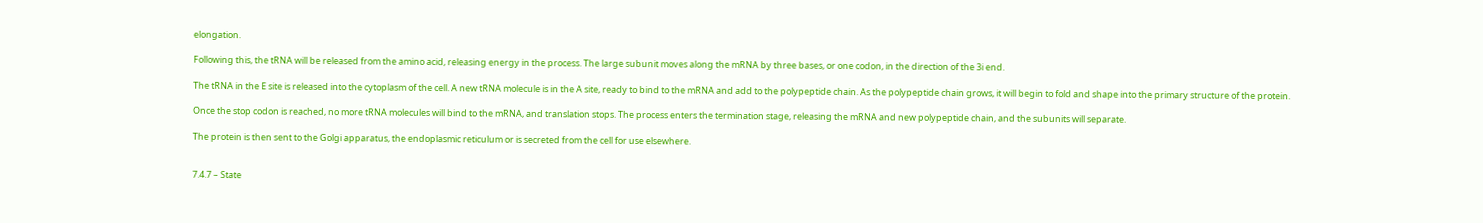elongation.

Following this, the tRNA will be released from the amino acid, releasing energy in the process. The large subunit moves along the mRNA by three bases, or one codon, in the direction of the 3i end.

The tRNA in the E site is released into the cytoplasm of the cell. A new tRNA molecule is in the A site, ready to bind to the mRNA and add to the polypeptide chain. As the polypeptide chain grows, it will begin to fold and shape into the primary structure of the protein.

Once the stop codon is reached, no more tRNA molecules will bind to the mRNA, and translation stops. The process enters the termination stage, releasing the mRNA and new polypeptide chain, and the subunits will separate.

The protein is then sent to the Golgi apparatus, the endoplasmic reticulum or is secreted from the cell for use elsewhere.


7.4.7 – State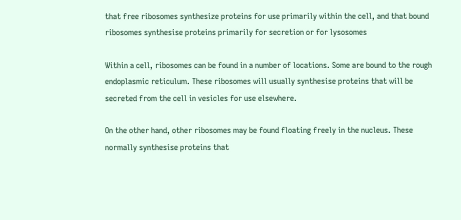that free ribosomes synthesize proteins for use primarily within the cell, and that bound ribosomes synthesise proteins primarily for secretion or for lysosomes

Within a cell, ribosomes can be found in a number of locations. Some are bound to the rough endoplasmic reticulum. These ribosomes will usually synthesise proteins that will be secreted from the cell in vesicles for use elsewhere.

On the other hand, other ribosomes may be found floating freely in the nucleus. These
normally synthesise proteins that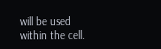will be used within the cell.